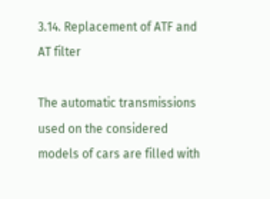3.14. Replacement of ATF and AT filter

The automatic transmissions used on the considered models of cars are filled with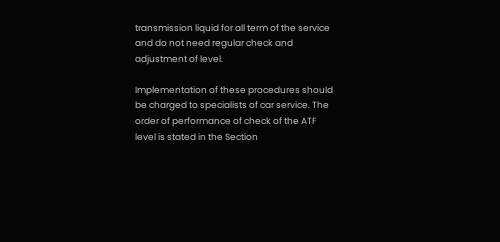transmission liquid for all term of the service and do not need regular check and adjustment of level.

Implementation of these procedures should be charged to specialists of car service. The order of performance of check of the ATF level is stated in the Section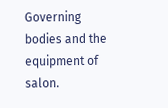Governing bodies and the equipment of salon.